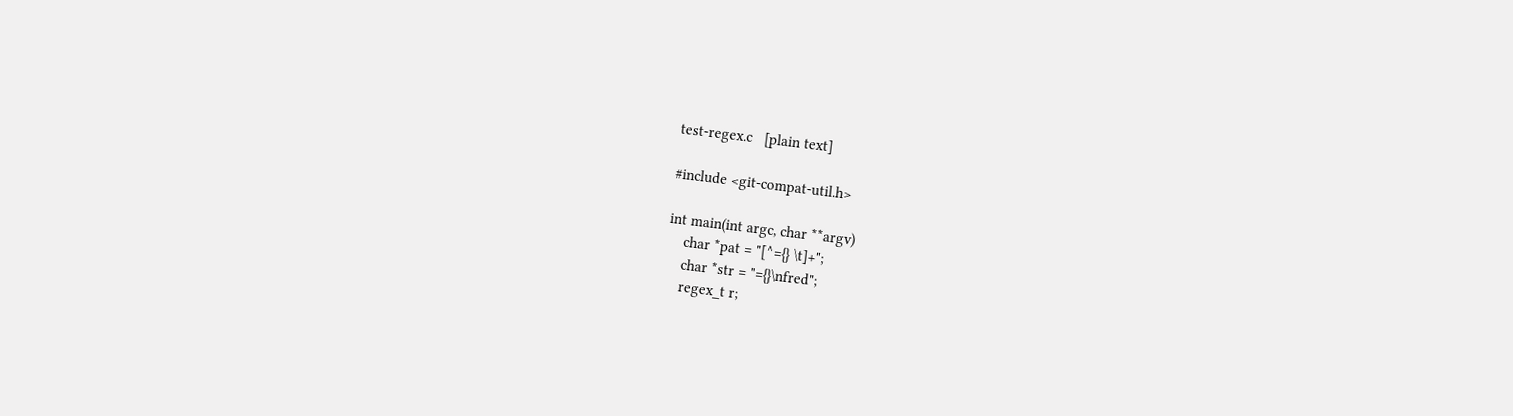test-regex.c   [plain text]

#include <git-compat-util.h>

int main(int argc, char **argv)
    char *pat = "[^={} \t]+";
    char *str = "={}\nfred";
    regex_t r;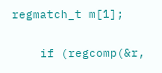regmatch_t m[1];

    if (regcomp(&r,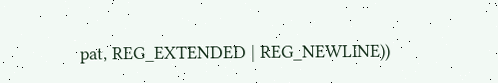pat, REG_EXTENDED | REG_NEWLINE))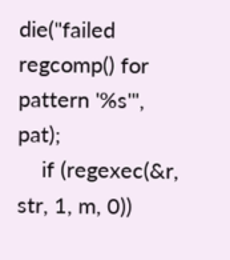die("failed regcomp() for pattern '%s'", pat);
    if (regexec(&r, str, 1, m, 0))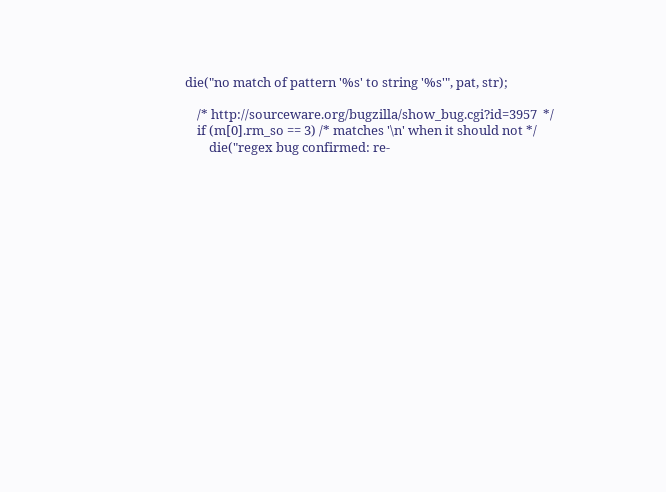die("no match of pattern '%s' to string '%s'", pat, str);

    /* http://sourceware.org/bugzilla/show_bug.cgi?id=3957  */
    if (m[0].rm_so == 3) /* matches '\n' when it should not */
        die("regex bug confirmed: re-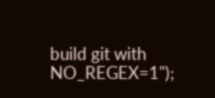build git with NO_REGEX=1");